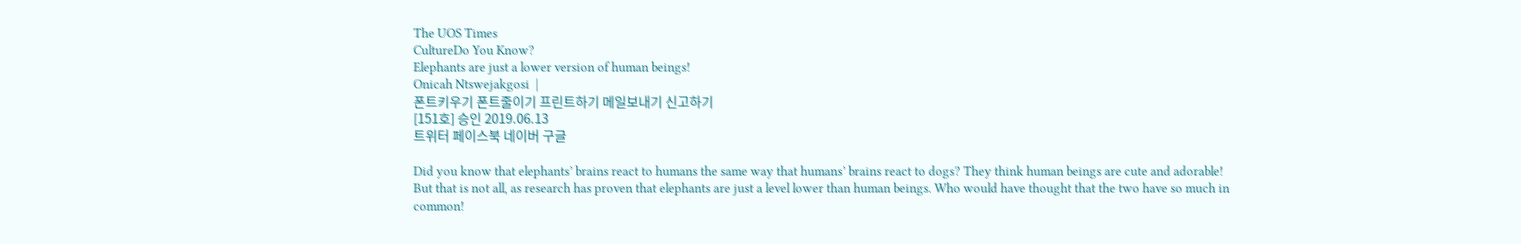The UOS Times
CultureDo You Know?
Elephants are just a lower version of human beings!
Onicah Ntswejakgosi  |
폰트키우기 폰트줄이기 프린트하기 메일보내기 신고하기
[151호] 승인 2019.06.13
트위터 페이스북 네이버 구글

Did you know that elephants’ brains react to humans the same way that humans’ brains react to dogs? They think human beings are cute and adorable! But that is not all, as research has proven that elephants are just a level lower than human beings. Who would have thought that the two have so much in common!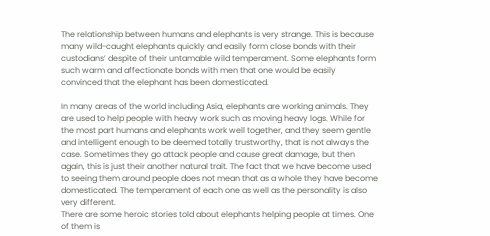The relationship between humans and elephants is very strange. This is because many wild-caught elephants quickly and easily form close bonds with their custodians’ despite of their untamable wild temperament. Some elephants form such warm and affectionate bonds with men that one would be easily convinced that the elephant has been domesticated.

In many areas of the world including Asia, elephants are working animals. They are used to help people with heavy work such as moving heavy logs. While for the most part humans and elephants work well together, and they seem gentle and intelligent enough to be deemed totally trustworthy, that is not always the case. Sometimes they go attack people and cause great damage, but then again, this is just their another natural trait. The fact that we have become used to seeing them around people does not mean that as a whole they have become domesticated. The temperament of each one as well as the personality is also very different.
There are some heroic stories told about elephants helping people at times. One of them is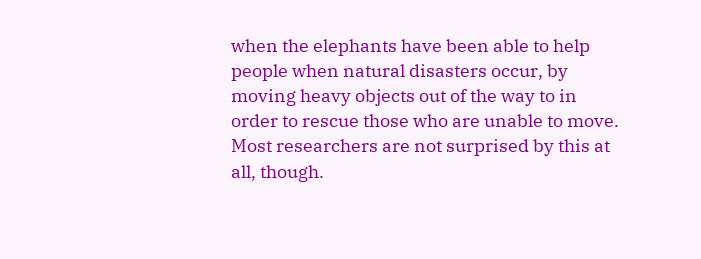when the elephants have been able to help people when natural disasters occur, by moving heavy objects out of the way to in order to rescue those who are unable to move. Most researchers are not surprised by this at all, though.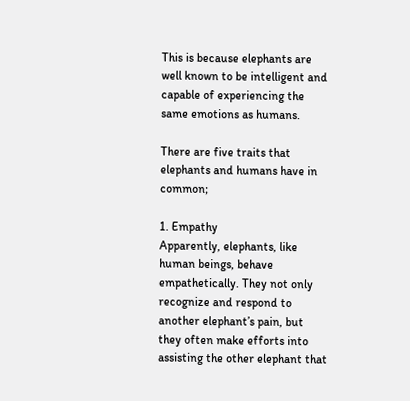This is because elephants are well known to be intelligent and capable of experiencing the same emotions as humans.

There are five traits that elephants and humans have in common;

1. Empathy
Apparently, elephants, like human beings, behave empathetically. They not only recognize and respond to another elephant’s pain, but they often make efforts into assisting the other elephant that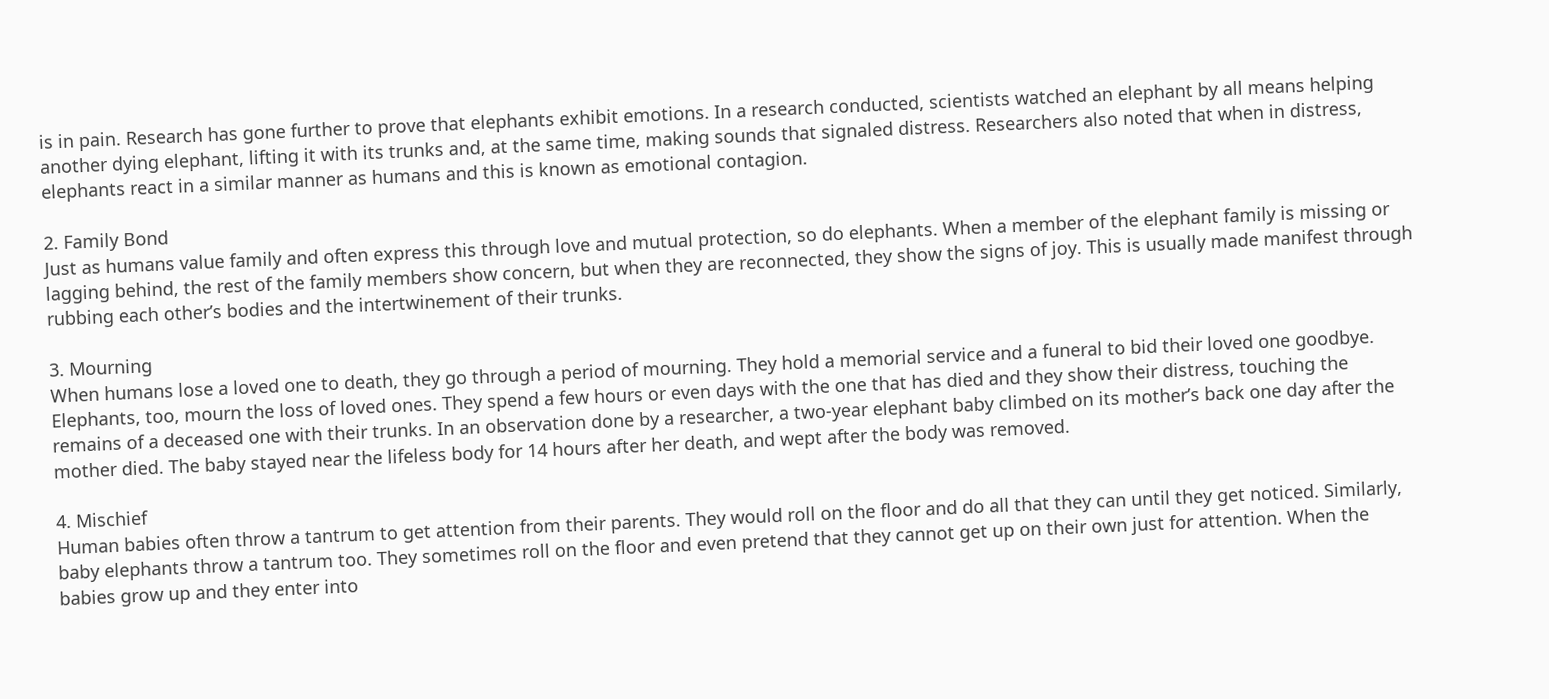is in pain. Research has gone further to prove that elephants exhibit emotions. In a research conducted, scientists watched an elephant by all means helping another dying elephant, lifting it with its trunks and, at the same time, making sounds that signaled distress. Researchers also noted that when in distress, elephants react in a similar manner as humans and this is known as emotional contagion.

2. Family Bond
Just as humans value family and often express this through love and mutual protection, so do elephants. When a member of the elephant family is missing or lagging behind, the rest of the family members show concern, but when they are reconnected, they show the signs of joy. This is usually made manifest through rubbing each other’s bodies and the intertwinement of their trunks.

3. Mourning
When humans lose a loved one to death, they go through a period of mourning. They hold a memorial service and a funeral to bid their loved one goodbye. Elephants, too, mourn the loss of loved ones. They spend a few hours or even days with the one that has died and they show their distress, touching the remains of a deceased one with their trunks. In an observation done by a researcher, a two-year elephant baby climbed on its mother’s back one day after the mother died. The baby stayed near the lifeless body for 14 hours after her death, and wept after the body was removed.

4. Mischief
Human babies often throw a tantrum to get attention from their parents. They would roll on the floor and do all that they can until they get noticed. Similarly, baby elephants throw a tantrum too. They sometimes roll on the floor and even pretend that they cannot get up on their own just for attention. When the babies grow up and they enter into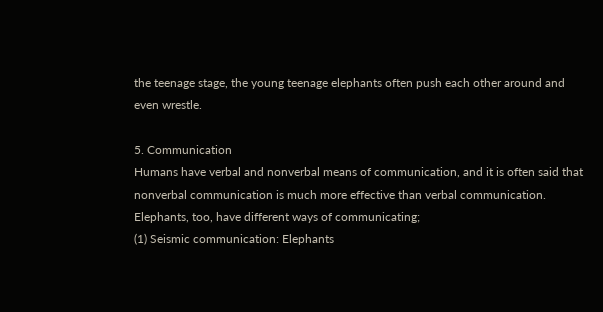the teenage stage, the young teenage elephants often push each other around and even wrestle.

5. Communication
Humans have verbal and nonverbal means of communication, and it is often said that nonverbal communication is much more effective than verbal communication. Elephants, too, have different ways of communicating;
(1) Seismic communication: Elephants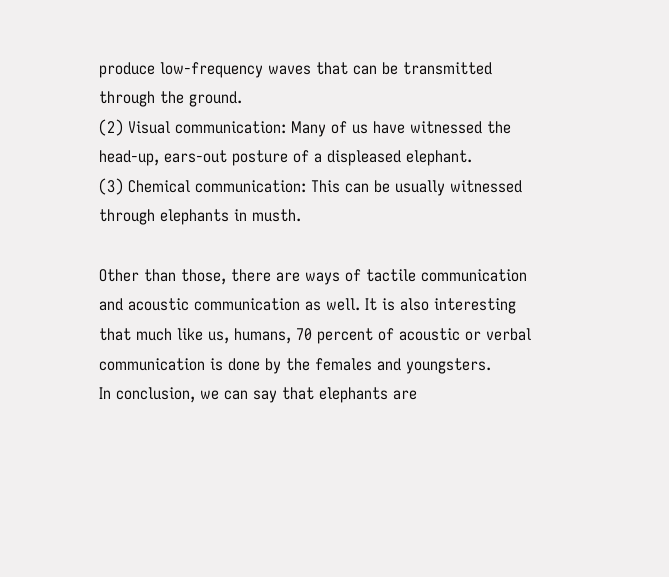produce low-frequency waves that can be transmitted through the ground.
(2) Visual communication: Many of us have witnessed the head-up, ears-out posture of a displeased elephant.
(3) Chemical communication: This can be usually witnessed through elephants in musth.

Other than those, there are ways of tactile communication and acoustic communication as well. It is also interesting that much like us, humans, 70 percent of acoustic or verbal communication is done by the females and youngsters.
In conclusion, we can say that elephants are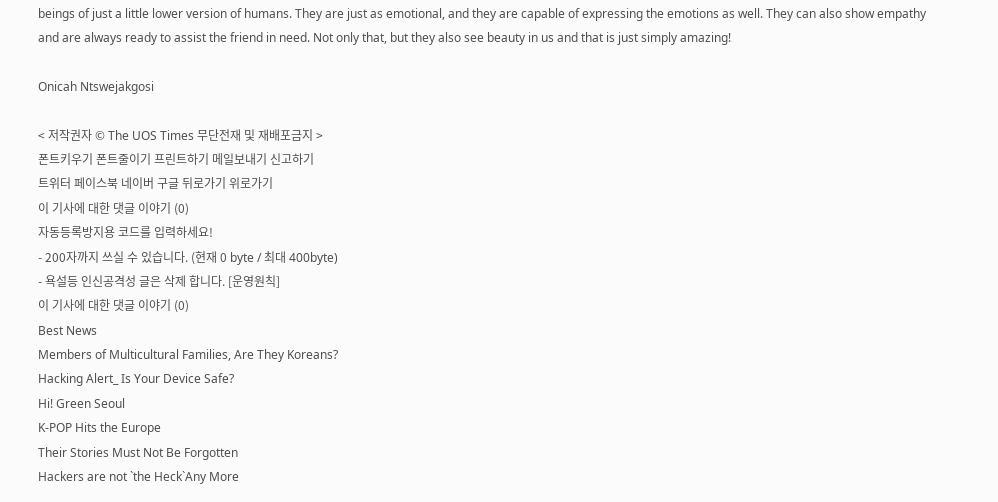beings of just a little lower version of humans. They are just as emotional, and they are capable of expressing the emotions as well. They can also show empathy and are always ready to assist the friend in need. Not only that, but they also see beauty in us and that is just simply amazing!

Onicah Ntswejakgosi

< 저작권자 © The UOS Times 무단전재 및 재배포금지 >
폰트키우기 폰트줄이기 프린트하기 메일보내기 신고하기
트위터 페이스북 네이버 구글 뒤로가기 위로가기
이 기사에 대한 댓글 이야기 (0)
자동등록방지용 코드를 입력하세요!
- 200자까지 쓰실 수 있습니다. (현재 0 byte / 최대 400byte)
- 욕설등 인신공격성 글은 삭제 합니다. [운영원칙]
이 기사에 대한 댓글 이야기 (0)
Best News
Members of Multicultural Families, Are They Koreans?
Hacking Alert_ Is Your Device Safe?
Hi! Green Seoul
K-POP Hits the Europe
Their Stories Must Not Be Forgotten
Hackers are not `the Heck`Any More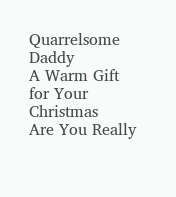Quarrelsome Daddy
A Warm Gift for Your Christmas
Are You Really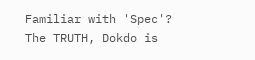Familiar with 'Spec'?
The TRUTH, Dokdo is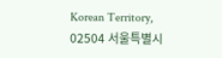Korean Territory,
02504 서울특별시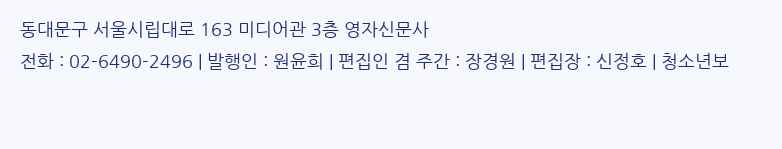동대문구 서울시립대로 163 미디어관 3층 영자신문사
전화 : 02-6490-2496 | 발행인 : 원윤희 | 편집인 겸 주간 : 장경원 | 편집장 : 신정호 | 청소년보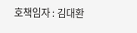호책임자 : 김대환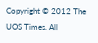Copyright © 2012 The UOS Times. All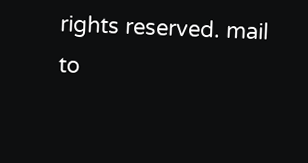rights reserved. mail to